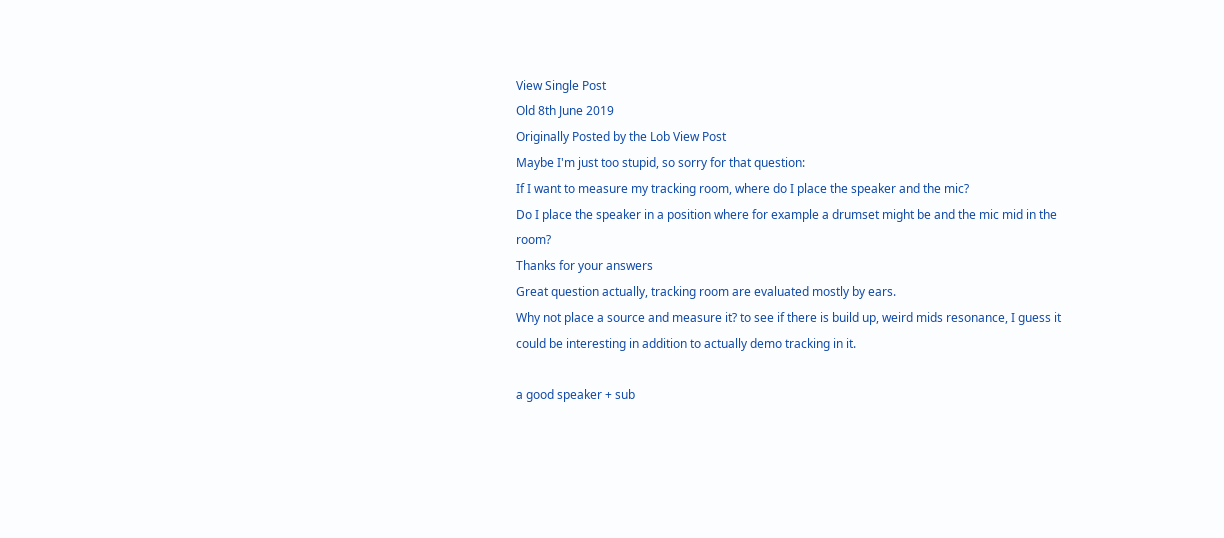View Single Post
Old 8th June 2019
Originally Posted by the Lob View Post
Maybe I'm just too stupid, so sorry for that question:
If I want to measure my tracking room, where do I place the speaker and the mic?
Do I place the speaker in a position where for example a drumset might be and the mic mid in the room?
Thanks for your answers
Great question actually, tracking room are evaluated mostly by ears.
Why not place a source and measure it? to see if there is build up, weird mids resonance, I guess it could be interesting in addition to actually demo tracking in it.

a good speaker + sub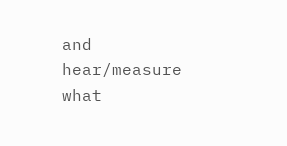and hear/measure what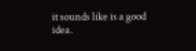it sounds like is a good idea.